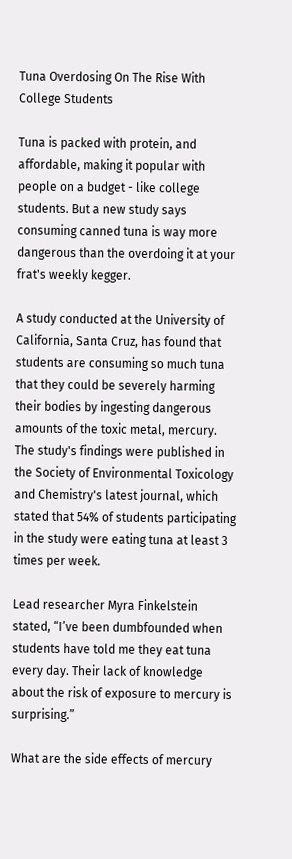Tuna Overdosing On The Rise With College Students

Tuna is packed with protein, and affordable, making it popular with people on a budget - like college students. But a new study says consuming canned tuna is way more dangerous than the overdoing it at your frat's weekly kegger.

A study conducted at the University of California, Santa Cruz, has found that students are consuming so much tuna that they could be severely harming their bodies by ingesting dangerous amounts of the toxic metal, mercury. The study's findings were published in the Society of Environmental Toxicology and Chemistry's latest journal, which stated that 54% of students participating in the study were eating tuna at least 3 times per week.

Lead researcher Myra Finkelstein stated, “I’ve been dumbfounded when students have told me they eat tuna every day. Their lack of knowledge about the risk of exposure to mercury is surprising.”

What are the side effects of mercury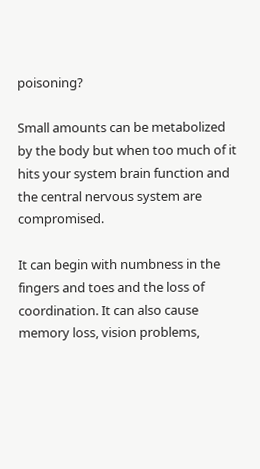poisoning?

Small amounts can be metabolized by the body but when too much of it hits your system brain function and the central nervous system are compromised.

It can begin with numbness in the fingers and toes and the loss of coordination. It can also cause memory loss, vision problems,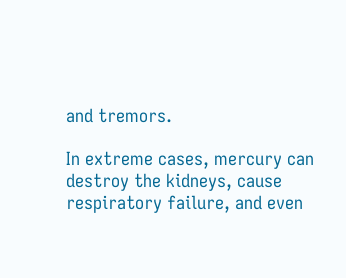and tremors.

In extreme cases, mercury can destroy the kidneys, cause respiratory failure, and even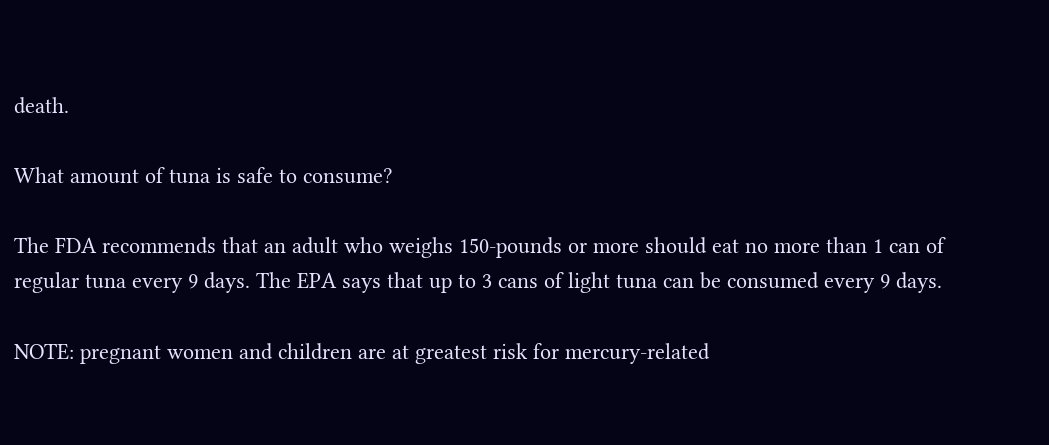death.

What amount of tuna is safe to consume?

The FDA recommends that an adult who weighs 150-pounds or more should eat no more than 1 can of regular tuna every 9 days. The EPA says that up to 3 cans of light tuna can be consumed every 9 days.

NOTE: pregnant women and children are at greatest risk for mercury-related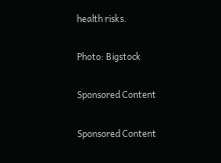health risks.

Photo: Bigstock

Sponsored Content

Sponsored Content